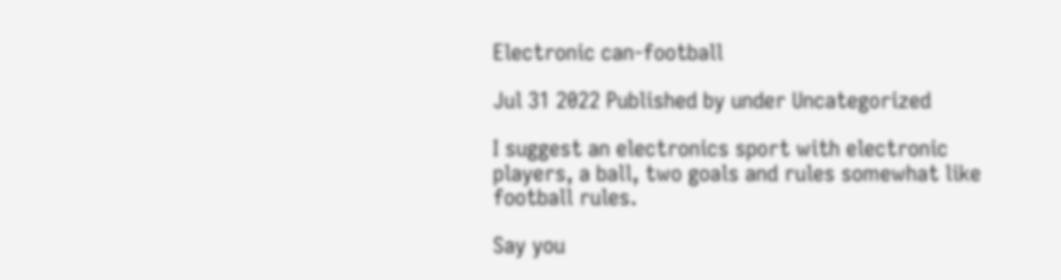Electronic can-football

Jul 31 2022 Published by under Uncategorized

I suggest an electronics sport with electronic players, a ball, two goals and rules somewhat like football rules.

Say you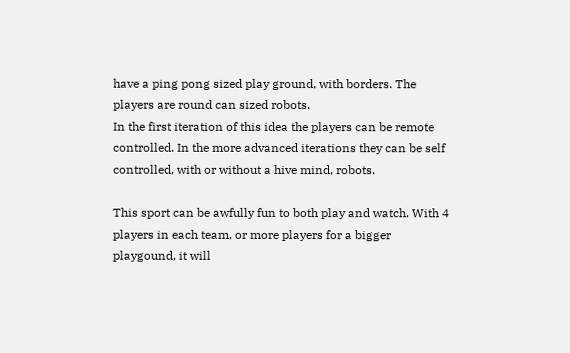have a ping pong sized play ground, with borders. The players are round can sized robots.
In the first iteration of this idea the players can be remote controlled. In the more advanced iterations they can be self controlled, with or without a hive mind, robots.

This sport can be awfully fun to both play and watch. With 4 players in each team, or more players for a bigger playgound, it will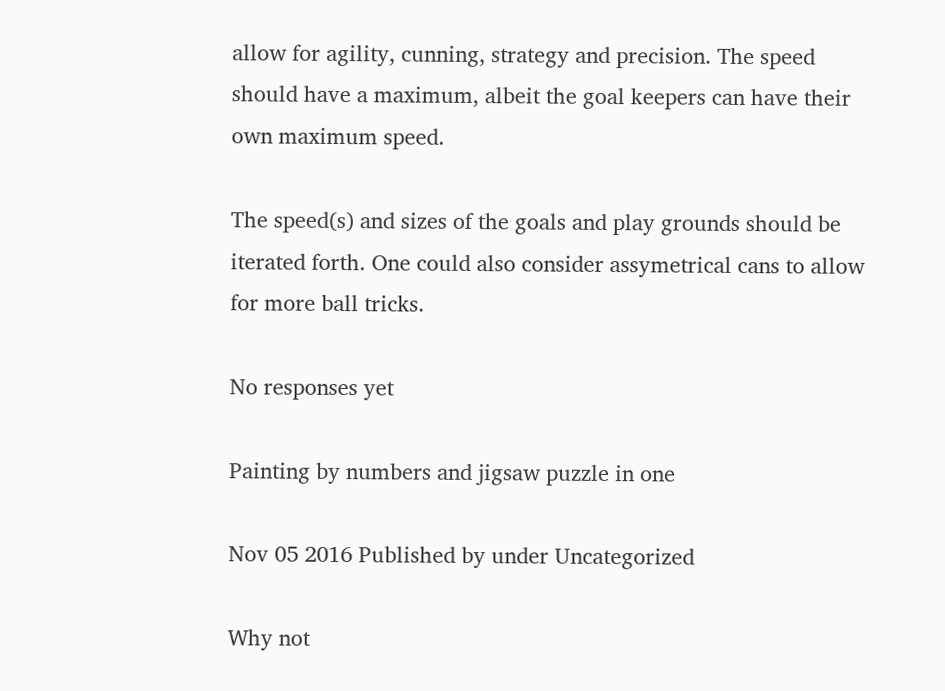allow for agility, cunning, strategy and precision. The speed should have a maximum, albeit the goal keepers can have their own maximum speed.

The speed(s) and sizes of the goals and play grounds should be iterated forth. One could also consider assymetrical cans to allow for more ball tricks.

No responses yet

Painting by numbers and jigsaw puzzle in one

Nov 05 2016 Published by under Uncategorized

Why not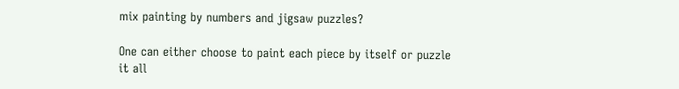mix painting by numbers and jigsaw puzzles?

One can either choose to paint each piece by itself or puzzle it all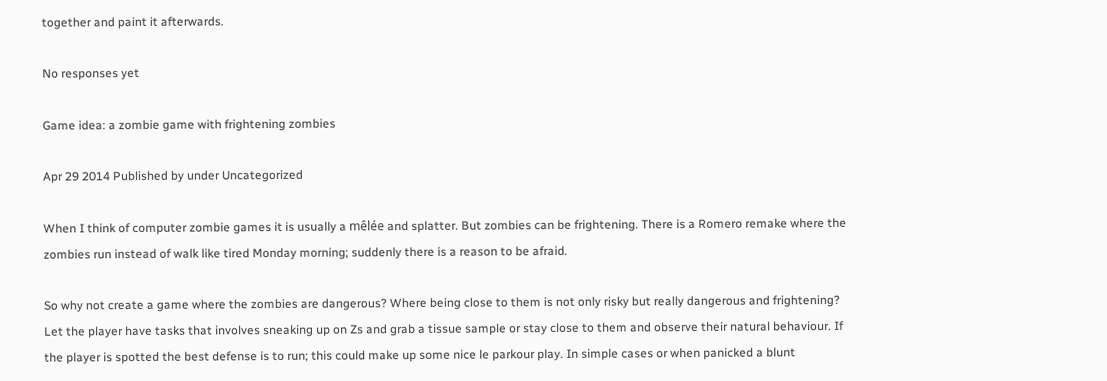together and paint it afterwards.

No responses yet

Game idea: a zombie game with frightening zombies

Apr 29 2014 Published by under Uncategorized

When I think of computer zombie games it is usually a mêlée and splatter. But zombies can be frightening. There is a Romero remake where the zombies run instead of walk like tired Monday morning; suddenly there is a reason to be afraid.

So why not create a game where the zombies are dangerous? Where being close to them is not only risky but really dangerous and frightening? Let the player have tasks that involves sneaking up on Zs and grab a tissue sample or stay close to them and observe their natural behaviour. If the player is spotted the best defense is to run; this could make up some nice le parkour play. In simple cases or when panicked a blunt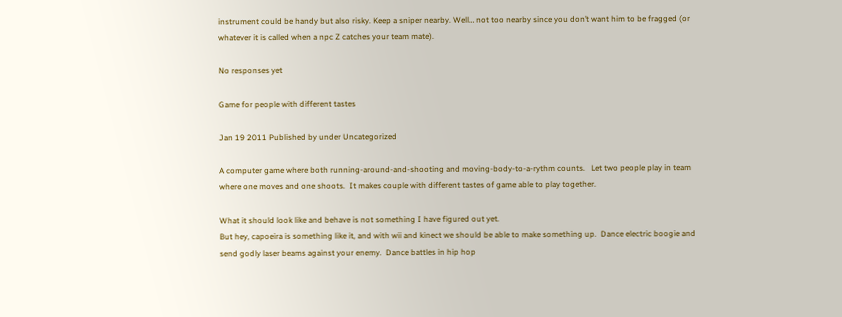instrument could be handy but also risky. Keep a sniper nearby. Well… not too nearby since you don’t want him to be fragged (or whatever it is called when a npc Z catches your team mate).

No responses yet

Game for people with different tastes

Jan 19 2011 Published by under Uncategorized

A computer game where both running-around-and-shooting and moving-body-to-a-rythm counts.   Let two people play in team where one moves and one shoots.  It makes couple with different tastes of game able to play together.

What it should look like and behave is not something I have figured out yet.
But hey, capoeira is something like it, and with wii and kinect we should be able to make something up.  Dance electric boogie and send godly laser beams against your enemy.  Dance battles in hip hop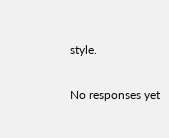style.

No responses yet